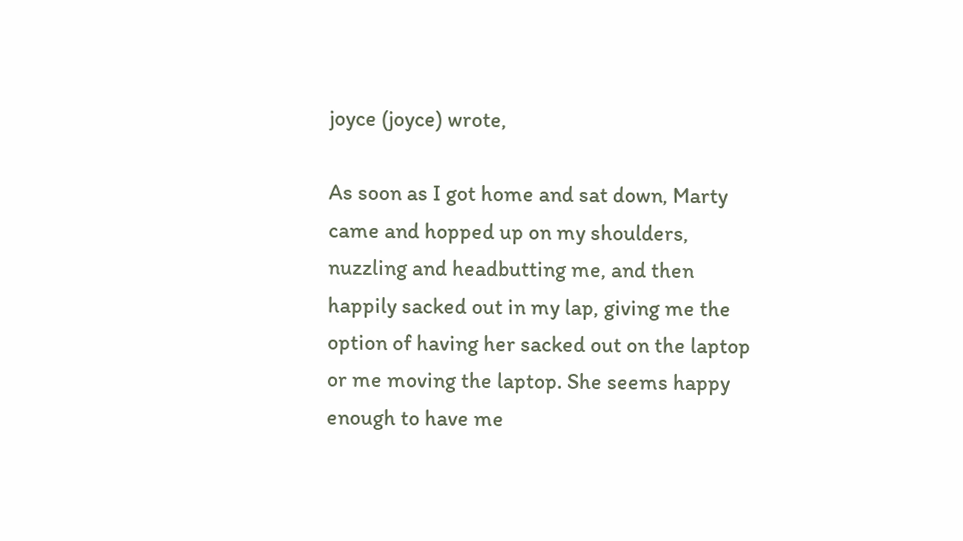joyce (joyce) wrote,

As soon as I got home and sat down, Marty came and hopped up on my shoulders, nuzzling and headbutting me, and then happily sacked out in my lap, giving me the option of having her sacked out on the laptop or me moving the laptop. She seems happy enough to have me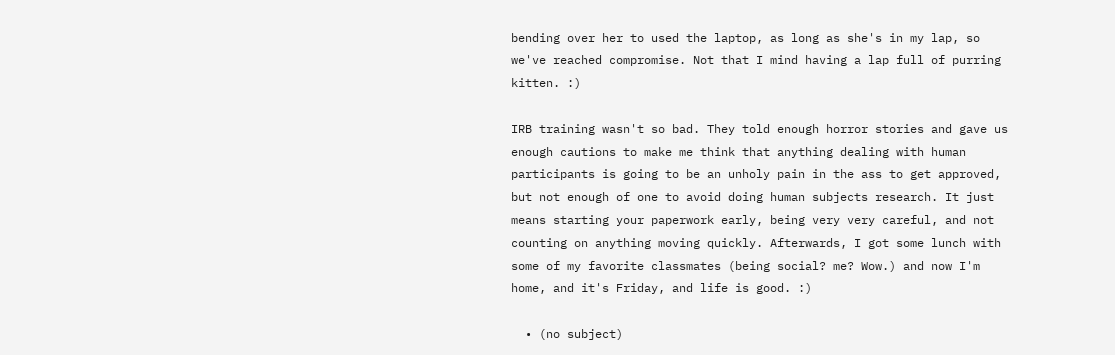bending over her to used the laptop, as long as she's in my lap, so we've reached compromise. Not that I mind having a lap full of purring kitten. :)

IRB training wasn't so bad. They told enough horror stories and gave us enough cautions to make me think that anything dealing with human participants is going to be an unholy pain in the ass to get approved, but not enough of one to avoid doing human subjects research. It just means starting your paperwork early, being very very careful, and not counting on anything moving quickly. Afterwards, I got some lunch with some of my favorite classmates (being social? me? Wow.) and now I'm home, and it's Friday, and life is good. :)

  • (no subject)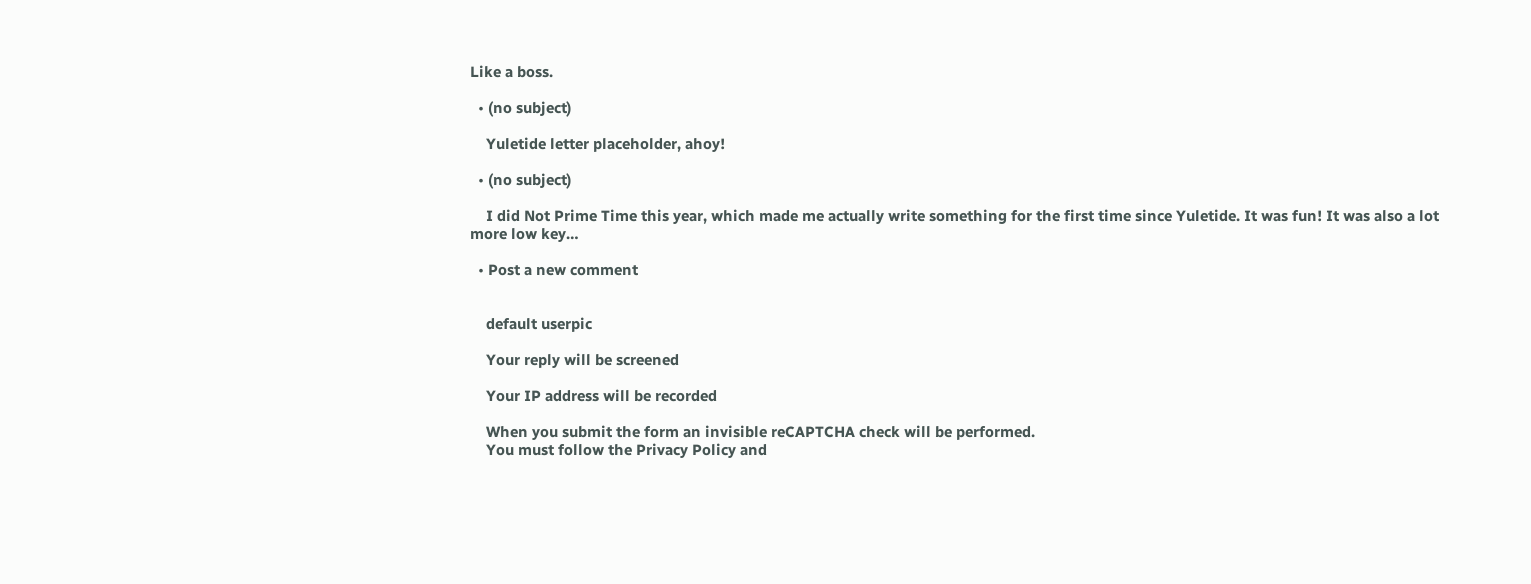Like a boss.

  • (no subject)

    Yuletide letter placeholder, ahoy!

  • (no subject)

    I did Not Prime Time this year, which made me actually write something for the first time since Yuletide. It was fun! It was also a lot more low key…

  • Post a new comment


    default userpic

    Your reply will be screened

    Your IP address will be recorded

    When you submit the form an invisible reCAPTCHA check will be performed.
    You must follow the Privacy Policy and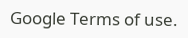Google Terms of use.